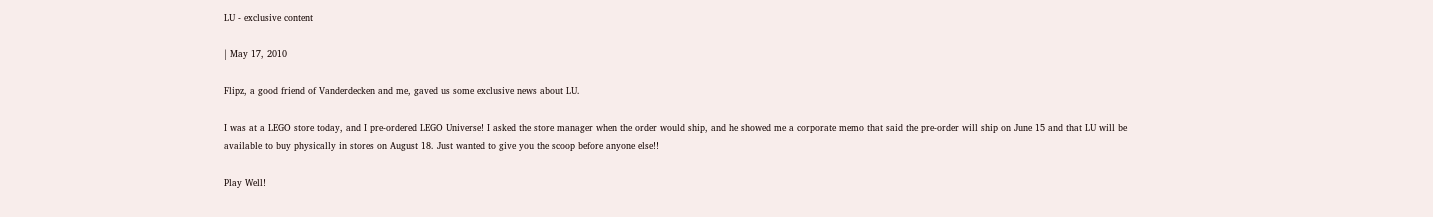LU - exclusive content

| May 17, 2010

Flipz, a good friend of Vanderdecken and me, gaved us some exclusive news about LU.

I was at a LEGO store today, and I pre-ordered LEGO Universe! I asked the store manager when the order would ship, and he showed me a corporate memo that said the pre-order will ship on June 15 and that LU will be available to buy physically in stores on August 18. Just wanted to give you the scoop before anyone else!!

Play Well!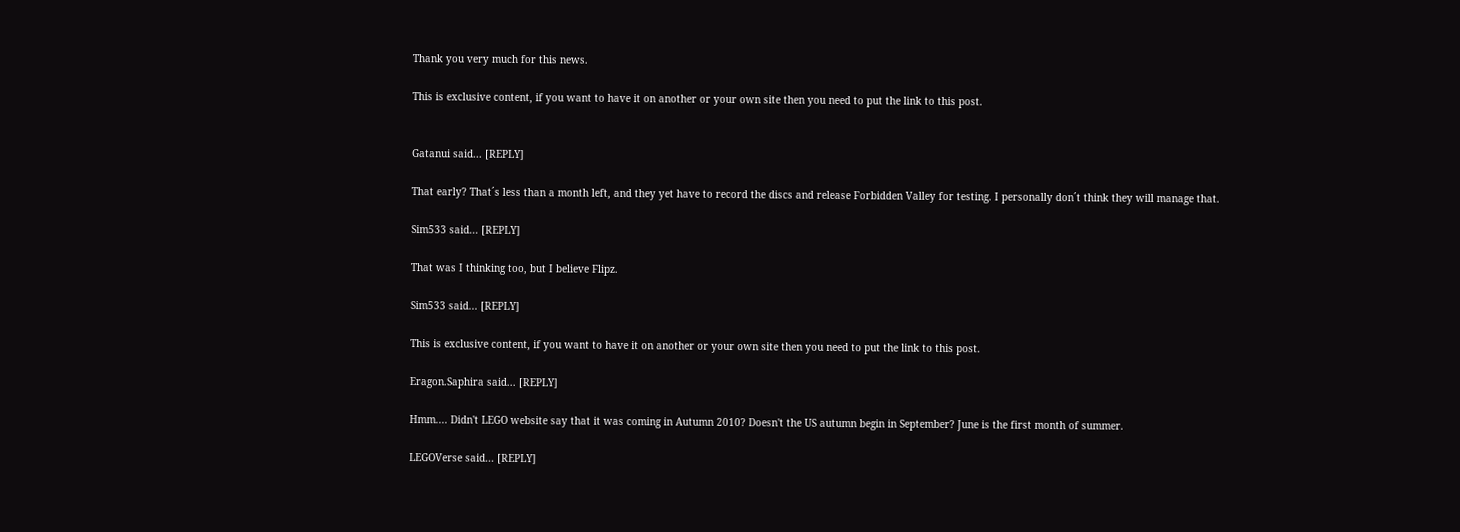Thank you very much for this news.

This is exclusive content, if you want to have it on another or your own site then you need to put the link to this post.


Gatanui said... [REPLY]

That early? That´s less than a month left, and they yet have to record the discs and release Forbidden Valley for testing. I personally don´t think they will manage that.

Sim533 said... [REPLY]

That was I thinking too, but I believe Flipz.

Sim533 said... [REPLY]

This is exclusive content, if you want to have it on another or your own site then you need to put the link to this post.

Eragon.Saphira said... [REPLY]

Hmm.... Didn't LEGO website say that it was coming in Autumn 2010? Doesn't the US autumn begin in September? June is the first month of summer.

LEGOVerse said... [REPLY]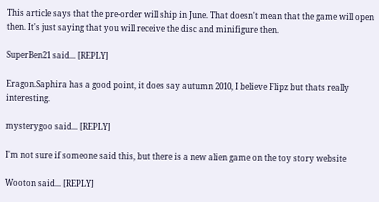This article says that the pre-order will ship in June. That doesn't mean that the game will open then. It's just saying that you will receive the disc and minifigure then.

SuperBen21 said... [REPLY]

Eragon.Saphira has a good point, it does say autumn 2010, I believe Flipz but thats really interesting.

mysterygoo said... [REPLY]

I'm not sure if someone said this, but there is a new alien game on the toy story website

Wooton said... [REPLY]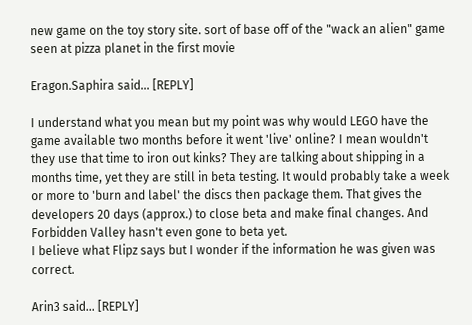new game on the toy story site. sort of base off of the "wack an alien" game seen at pizza planet in the first movie

Eragon.Saphira said... [REPLY]

I understand what you mean but my point was why would LEGO have the game available two months before it went 'live' online? I mean wouldn't they use that time to iron out kinks? They are talking about shipping in a months time, yet they are still in beta testing. It would probably take a week or more to 'burn and label' the discs then package them. That gives the developers 20 days (approx.) to close beta and make final changes. And Forbidden Valley hasn't even gone to beta yet.
I believe what Flipz says but I wonder if the information he was given was correct.

Arin3 said... [REPLY]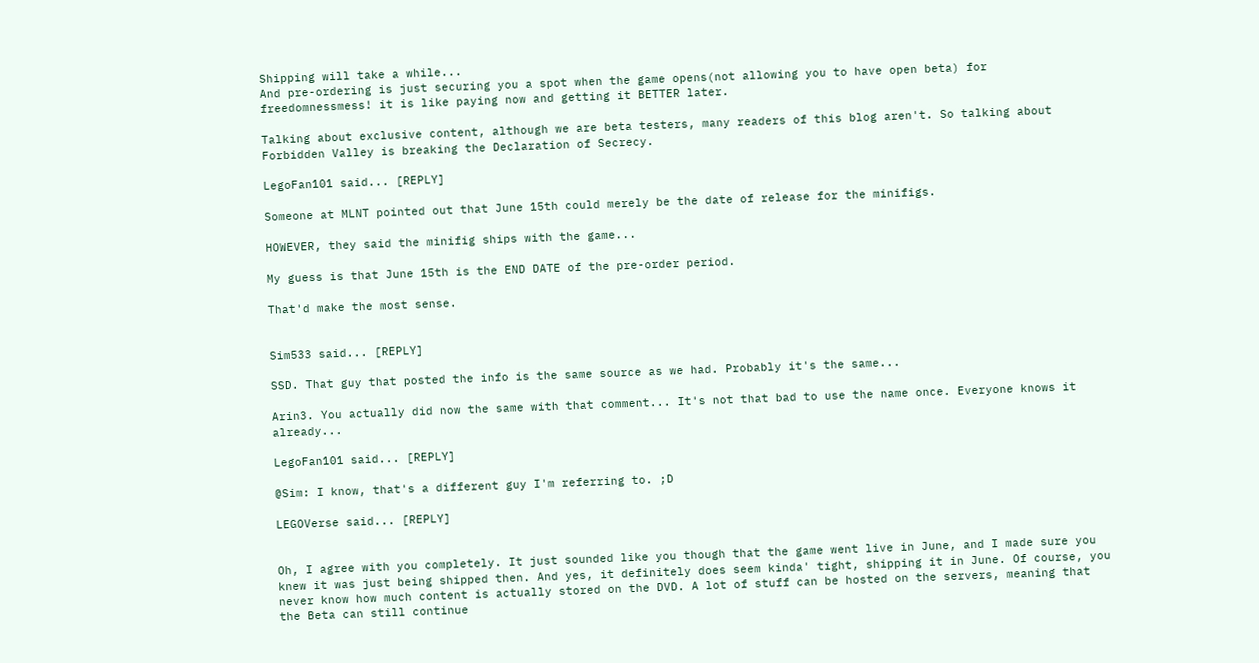Shipping will take a while...
And pre-ordering is just securing you a spot when the game opens(not allowing you to have open beta) for freedomnessmess! it is like paying now and getting it BETTER later.

Talking about exclusive content, although we are beta testers, many readers of this blog aren't. So talking about Forbidden Valley is breaking the Declaration of Secrecy.

LegoFan101 said... [REPLY]

Someone at MLNT pointed out that June 15th could merely be the date of release for the minifigs.

HOWEVER, they said the minifig ships with the game...

My guess is that June 15th is the END DATE of the pre-order period.

That'd make the most sense.


Sim533 said... [REPLY]

SSD. That guy that posted the info is the same source as we had. Probably it's the same...

Arin3. You actually did now the same with that comment... It's not that bad to use the name once. Everyone knows it already...

LegoFan101 said... [REPLY]

@Sim: I know, that's a different guy I'm referring to. ;D

LEGOVerse said... [REPLY]


Oh, I agree with you completely. It just sounded like you though that the game went live in June, and I made sure you knew it was just being shipped then. And yes, it definitely does seem kinda' tight, shipping it in June. Of course, you never know how much content is actually stored on the DVD. A lot of stuff can be hosted on the servers, meaning that the Beta can still continue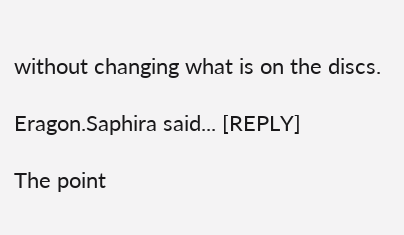without changing what is on the discs.

Eragon.Saphira said... [REPLY]

The point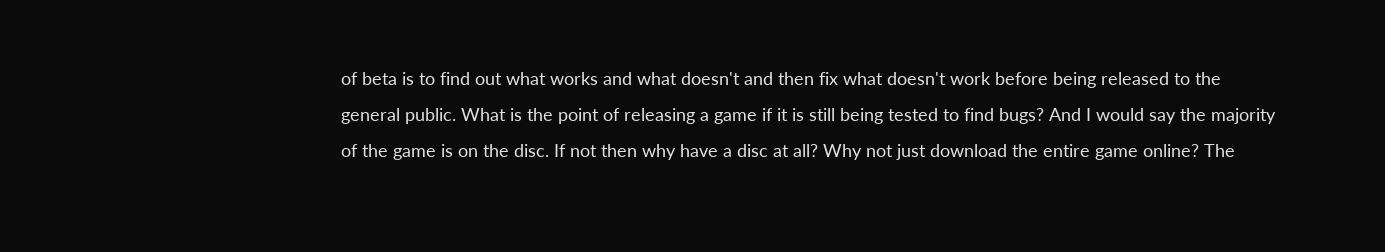of beta is to find out what works and what doesn't and then fix what doesn't work before being released to the general public. What is the point of releasing a game if it is still being tested to find bugs? And I would say the majority of the game is on the disc. If not then why have a disc at all? Why not just download the entire game online? The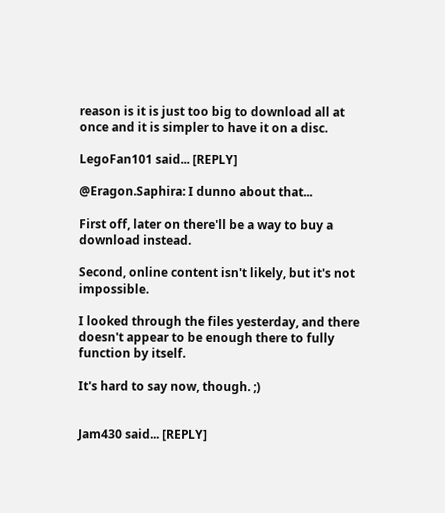reason is it is just too big to download all at once and it is simpler to have it on a disc.

LegoFan101 said... [REPLY]

@Eragon.Saphira: I dunno about that...

First off, later on there'll be a way to buy a download instead.

Second, online content isn't likely, but it's not impossible.

I looked through the files yesterday, and there doesn't appear to be enough there to fully function by itself.

It's hard to say now, though. ;)


Jam430 said... [REPLY]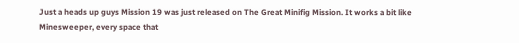Just a heads up guys Mission 19 was just released on The Great Minifig Mission. It works a bit like Minesweeper, every space that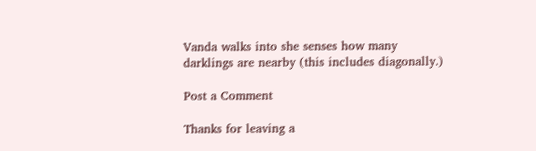Vanda walks into she senses how many darklings are nearby (this includes diagonally.)

Post a Comment

Thanks for leaving a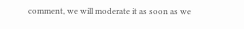comment, we will moderate it as soon as we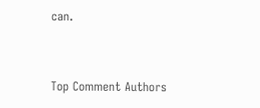can.


Top Comment Authors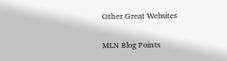Other Great Websites

MLN Blog Points